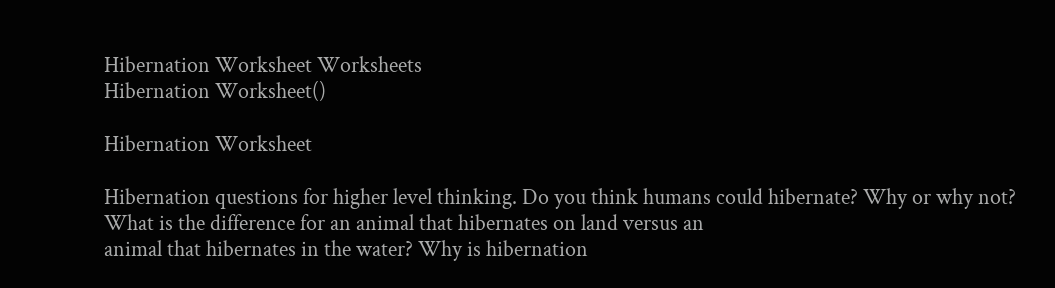Hibernation Worksheet Worksheets
Hibernation Worksheet()

Hibernation Worksheet

Hibernation questions for higher level thinking. Do you think humans could hibernate? Why or why not? What is the difference for an animal that hibernates on land versus an
animal that hibernates in the water? Why is hibernation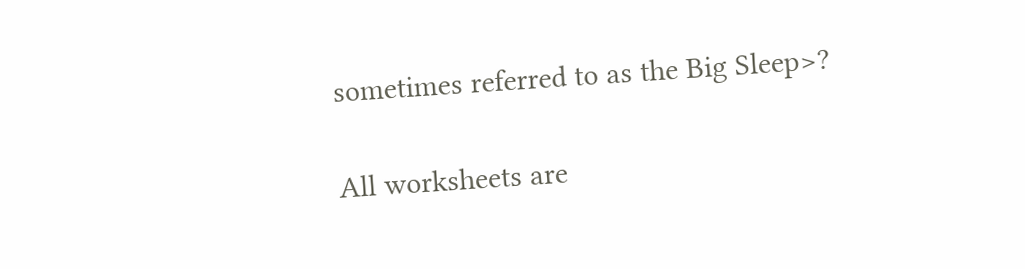sometimes referred to as the Big Sleep>?

All worksheets are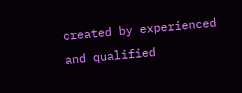created by experienced and qualified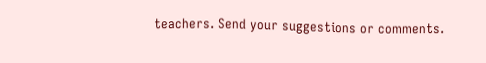teachers. Send your suggestions or comments.